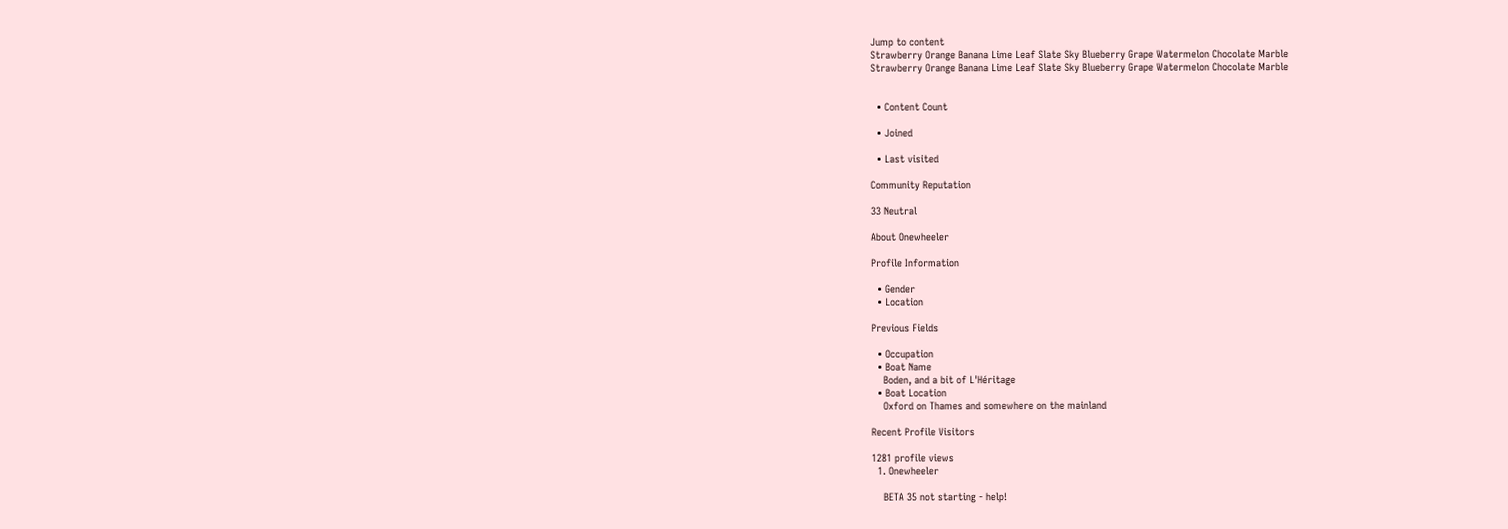Jump to content
Strawberry Orange Banana Lime Leaf Slate Sky Blueberry Grape Watermelon Chocolate Marble
Strawberry Orange Banana Lime Leaf Slate Sky Blueberry Grape Watermelon Chocolate Marble


  • Content Count

  • Joined

  • Last visited

Community Reputation

33 Neutral

About Onewheeler

Profile Information

  • Gender
  • Location

Previous Fields

  • Occupation
  • Boat Name
    Boden, and a bit of L'Héritage
  • Boat Location
    Oxford on Thames and somewhere on the mainland

Recent Profile Visitors

1281 profile views
  1. Onewheeler

    BETA 35 not starting - help!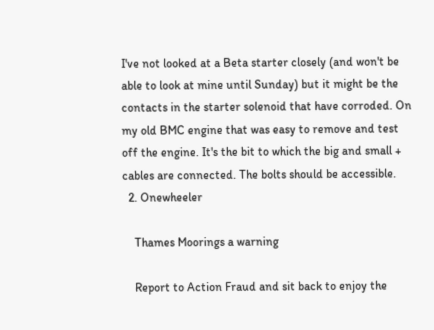I've not looked at a Beta starter closely (and won't be able to look at mine until Sunday) but it might be the contacts in the starter solenoid that have corroded. On my old BMC engine that was easy to remove and test off the engine. It's the bit to which the big and small + cables are connected. The bolts should be accessible.
  2. Onewheeler

    Thames Moorings a warning

    Report to Action Fraud and sit back to enjoy the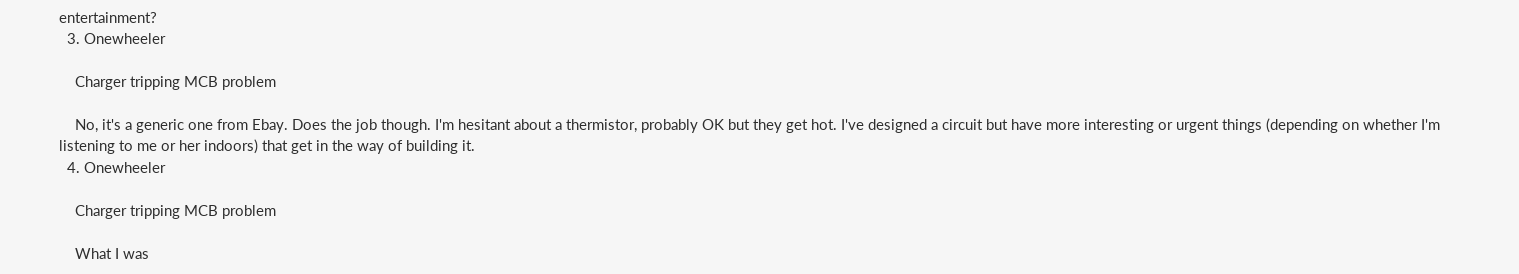entertainment?
  3. Onewheeler

    Charger tripping MCB problem

    No, it's a generic one from Ebay. Does the job though. I'm hesitant about a thermistor, probably OK but they get hot. I've designed a circuit but have more interesting or urgent things (depending on whether I'm listening to me or her indoors) that get in the way of building it.
  4. Onewheeler

    Charger tripping MCB problem

    What I was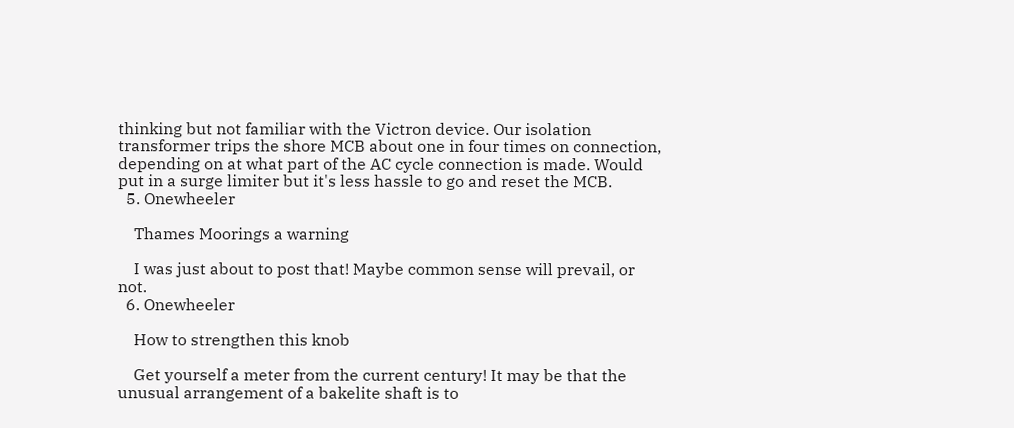thinking but not familiar with the Victron device. Our isolation transformer trips the shore MCB about one in four times on connection, depending on at what part of the AC cycle connection is made. Would put in a surge limiter but it's less hassle to go and reset the MCB.
  5. Onewheeler

    Thames Moorings a warning

    I was just about to post that! Maybe common sense will prevail, or not.
  6. Onewheeler

    How to strengthen this knob

    Get yourself a meter from the current century! It may be that the unusual arrangement of a bakelite shaft is to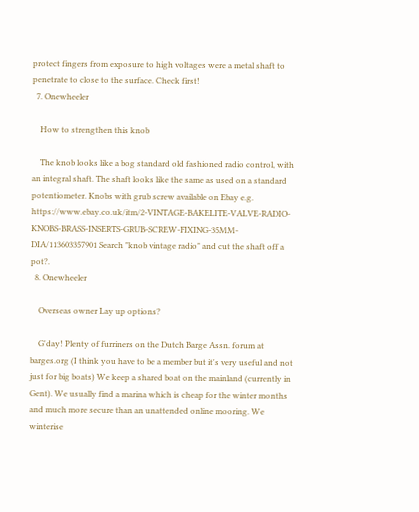protect fingers from exposure to high voltages were a metal shaft to penetrate to close to the surface. Check first!
  7. Onewheeler

    How to strengthen this knob

    The knob looks like a bog standard old fashioned radio control, with an integral shaft. The shaft looks like the same as used on a standard potentiometer. Knobs with grub screw available on Ebay e.g. https://www.ebay.co.uk/itm/2-VINTAGE-BAKELITE-VALVE-RADIO-KNOBS-BRASS-INSERTS-GRUB-SCREW-FIXING-35MM-DIA/113603357901 Search "knob vintage radio" and cut the shaft off a pot?.
  8. Onewheeler

    Overseas owner Lay up options?

    G'day! Plenty of furriners on the Dutch Barge Assn. forum at barges.org (I think you have to be a member but it's very useful and not just for big boats) We keep a shared boat on the mainland (currently in Gent). We usually find a marina which is cheap for the winter months and much more secure than an unattended online mooring. We winterise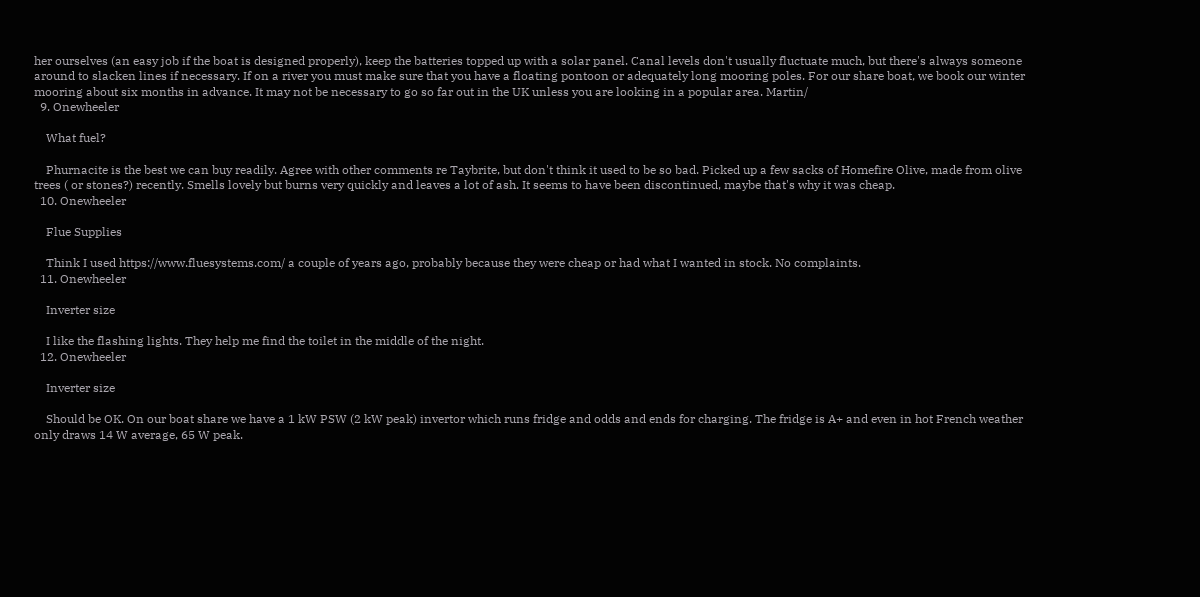her ourselves (an easy job if the boat is designed properly), keep the batteries topped up with a solar panel. Canal levels don't usually fluctuate much, but there's always someone around to slacken lines if necessary. If on a river you must make sure that you have a floating pontoon or adequately long mooring poles. For our share boat, we book our winter mooring about six months in advance. It may not be necessary to go so far out in the UK unless you are looking in a popular area. Martin/
  9. Onewheeler

    What fuel?

    Phurnacite is the best we can buy readily. Agree with other comments re Taybrite, but don't think it used to be so bad. Picked up a few sacks of Homefire Olive, made from olive trees ( or stones?) recently. Smells lovely but burns very quickly and leaves a lot of ash. It seems to have been discontinued, maybe that's why it was cheap.
  10. Onewheeler

    Flue Supplies

    Think I used https://www.fluesystems.com/ a couple of years ago, probably because they were cheap or had what I wanted in stock. No complaints.
  11. Onewheeler

    Inverter size

    I like the flashing lights. They help me find the toilet in the middle of the night.
  12. Onewheeler

    Inverter size

    Should be OK. On our boat share we have a 1 kW PSW (2 kW peak) invertor which runs fridge and odds and ends for charging. The fridge is A+ and even in hot French weather only draws 14 W average, 65 W peak.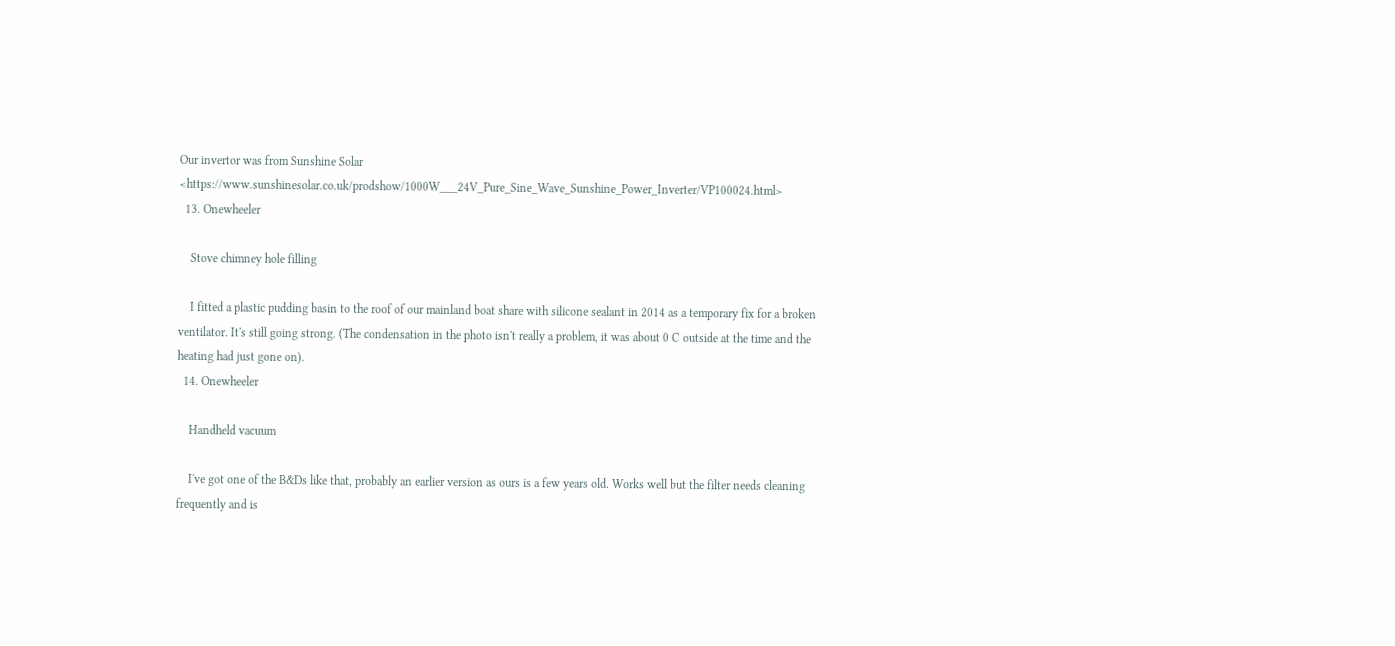Our invertor was from Sunshine Solar <https://www.sunshinesolar.co.uk/prodshow/1000W___24V_Pure_Sine_Wave_Sunshine_Power_Inverter/VP100024.html>
  13. Onewheeler

    Stove chimney hole filling

    I fitted a plastic pudding basin to the roof of our mainland boat share with silicone sealant in 2014 as a temporary fix for a broken ventilator. It's still going strong. (The condensation in the photo isn't really a problem, it was about 0 C outside at the time and the heating had just gone on).
  14. Onewheeler

    Handheld vacuum

    I've got one of the B&Ds like that, probably an earlier version as ours is a few years old. Works well but the filter needs cleaning frequently and is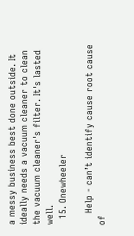a messy business best done outside. It ideally needs a vacuum cleaner to clean the vacuum cleaner's filter. It's lasted well.
  15. Onewheeler

    Help - can’t identify cause root cause of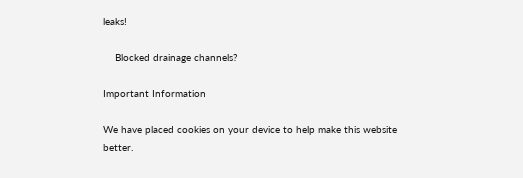leaks!

    Blocked drainage channels?

Important Information

We have placed cookies on your device to help make this website better.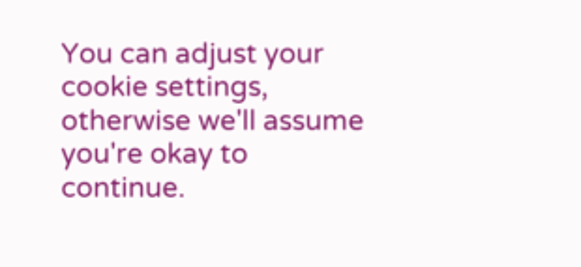You can adjust your cookie settings, otherwise we'll assume you're okay to continue.